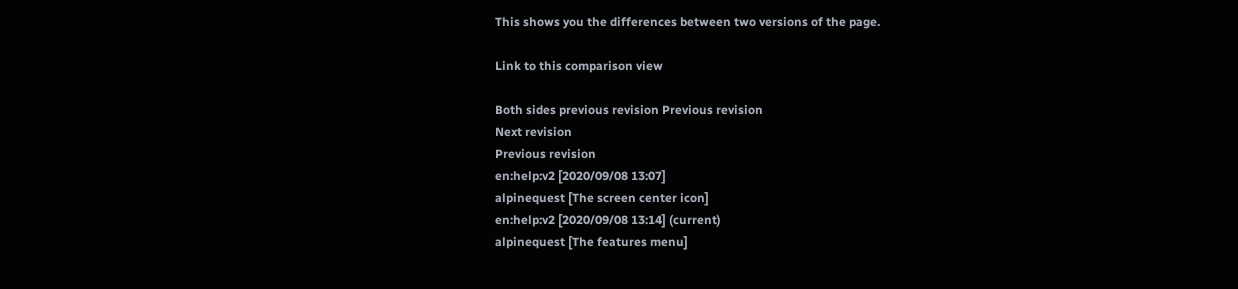This shows you the differences between two versions of the page.

Link to this comparison view

Both sides previous revision Previous revision
Next revision
Previous revision
en:help:v2 [2020/09/08 13:07]
alpinequest [The screen center icon]
en:help:v2 [2020/09/08 13:14] (current)
alpinequest [The features menu]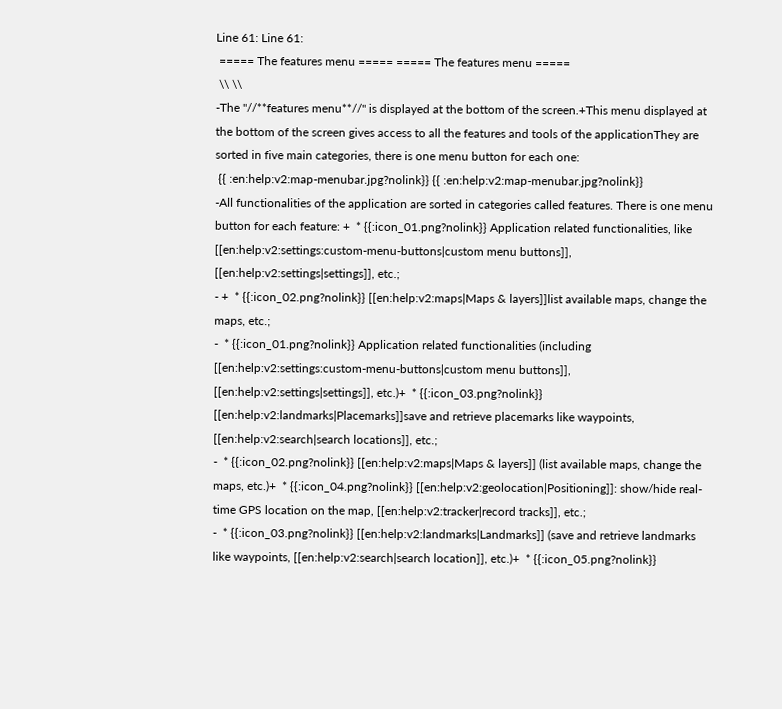Line 61: Line 61:
 ===== The features menu ===== ===== The features menu =====
 \\ \\
-The ''//**features menu**//'' is displayed at the bottom of the screen.+This menu displayed at the bottom of the screen gives access to all the features and tools of the applicationThey are sorted in five main categories, there is one menu button for each one:
 {{ :en:help:v2:map-menubar.jpg?nolink}} {{ :en:help:v2:map-menubar.jpg?nolink}}
-All functionalities of the application are sorted in categories called features. There is one menu button for each feature: +  * {{:icon_01.png?nolink}} Application related functionalities, like [[en:help:v2:settings:custom-menu-buttons|custom menu buttons]], [[en:help:v2:settings|settings]], etc.;
- +  * {{:icon_02.png?nolink}} [[en:help:v2:maps|Maps & layers]]list available maps, change the maps, etc.;
-  * {{:icon_01.png?nolink}} Application related functionalities (including [[en:help:v2:settings:custom-menu-buttons|custom menu buttons]], [[en:help:v2:settings|settings]], etc.)+  * {{:icon_03.png?nolink}} [[en:help:v2:landmarks|Placemarks]]save and retrieve placemarks like waypoints, [[en:help:v2:search|search locations]], etc.;
-  * {{:icon_02.png?nolink}} [[en:help:v2:maps|Maps & layers]] (list available maps, change the maps, etc.)+  * {{:icon_04.png?nolink}} [[en:help:v2:geolocation|Positioning]]: show/hide real-time GPS location on the map, [[en:help:v2:tracker|record tracks]], etc.;
-  * {{:icon_03.png?nolink}} [[en:help:v2:landmarks|Landmarks]] (save and retrieve landmarks like waypoints, [[en:help:v2:search|search location]], etc.)+  * {{:icon_05.png?nolink}}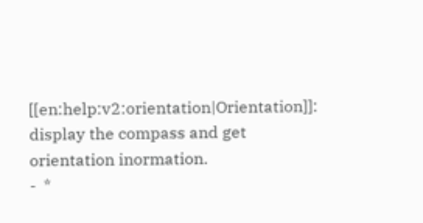[[en:help:v2:orientation|Orientation]]: display the compass and get orientation inormation.
-  *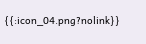{{:icon_04.png?nolink}}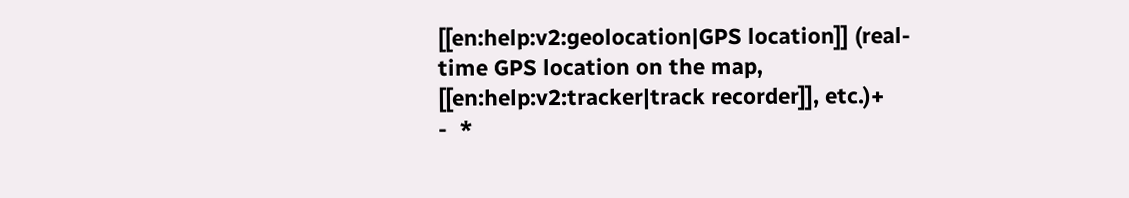[[en:help:v2:geolocation|GPS location]] (real-time GPS location on the map, [[en:help:v2:tracker|track recorder]], etc.)+
-  *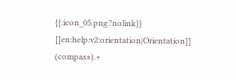{{:icon_05.png?nolink}} [[en:help:v2:orientation|Orientation]] (compass).+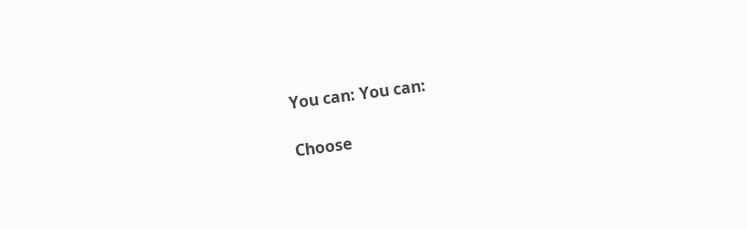You can: You can:

Choose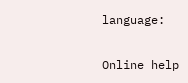language:

Online help